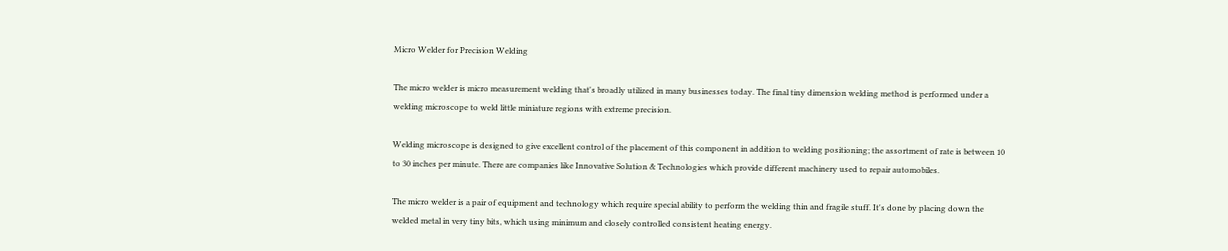Micro Welder for Precision Welding

The micro welder is micro measurement welding that's broadly utilized in many businesses today. The final tiny dimension welding method is performed under a welding microscope to weld little miniature regions with extreme precision.

Welding microscope is designed to give excellent control of the placement of this component in addition to welding positioning; the assortment of rate is between 10 to 30 inches per minute. There are companies like Innovative Solution & Technologies which provide different machinery used to repair automobiles.

The micro welder is a pair of equipment and technology which require special ability to perform the welding thin and fragile stuff. It's done by placing down the welded metal in very tiny bits, which using minimum and closely controlled consistent heating energy.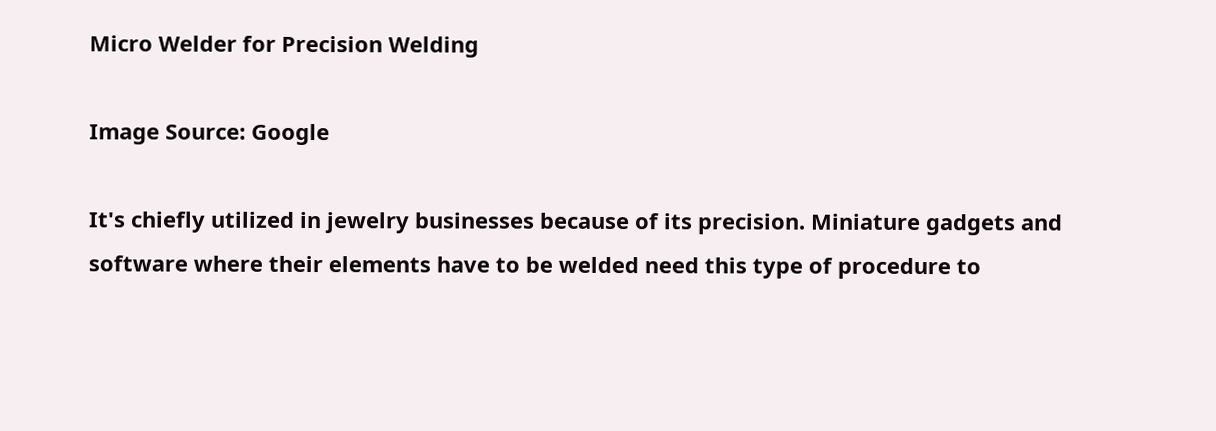Micro Welder for Precision Welding

Image Source: Google

It's chiefly utilized in jewelry businesses because of its precision. Miniature gadgets and software where their elements have to be welded need this type of procedure to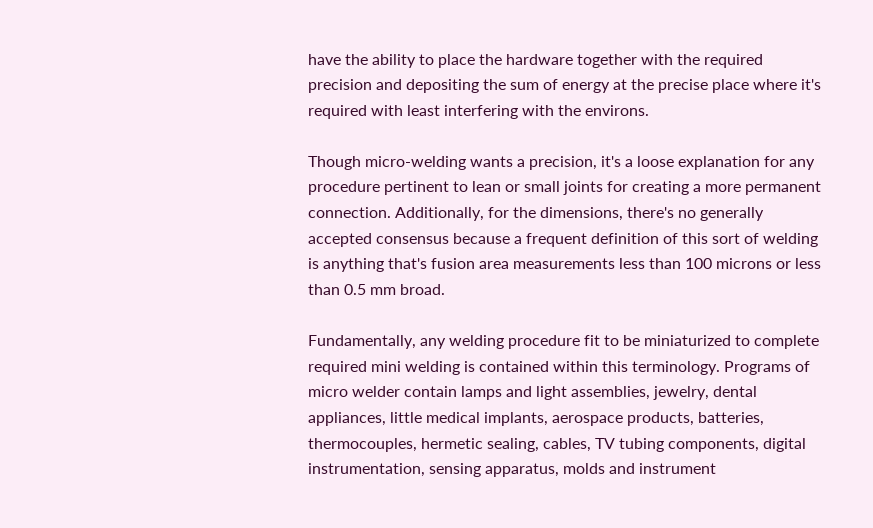have the ability to place the hardware together with the required precision and depositing the sum of energy at the precise place where it's required with least interfering with the environs.

Though micro-welding wants a precision, it's a loose explanation for any procedure pertinent to lean or small joints for creating a more permanent connection. Additionally, for the dimensions, there's no generally accepted consensus because a frequent definition of this sort of welding is anything that's fusion area measurements less than 100 microns or less than 0.5 mm broad.

Fundamentally, any welding procedure fit to be miniaturized to complete required mini welding is contained within this terminology. Programs of micro welder contain lamps and light assemblies, jewelry, dental appliances, little medical implants, aerospace products, batteries, thermocouples, hermetic sealing, cables, TV tubing components, digital instrumentation, sensing apparatus, molds and instrument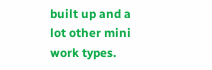built up and a lot other mini work types.